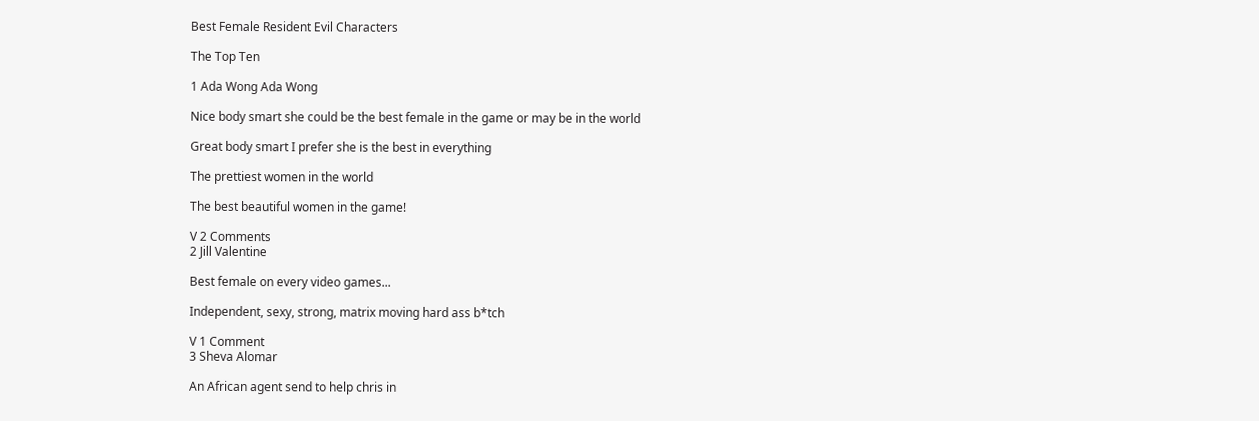Best Female Resident Evil Characters

The Top Ten

1 Ada Wong Ada Wong

Nice body smart she could be the best female in the game or may be in the world

Great body smart I prefer she is the best in everything

The prettiest women in the world

The best beautiful women in the game!

V 2 Comments
2 Jill Valentine

Best female on every video games...

Independent, sexy, strong, matrix moving hard ass b*tch

V 1 Comment
3 Sheva Alomar

An African agent send to help chris in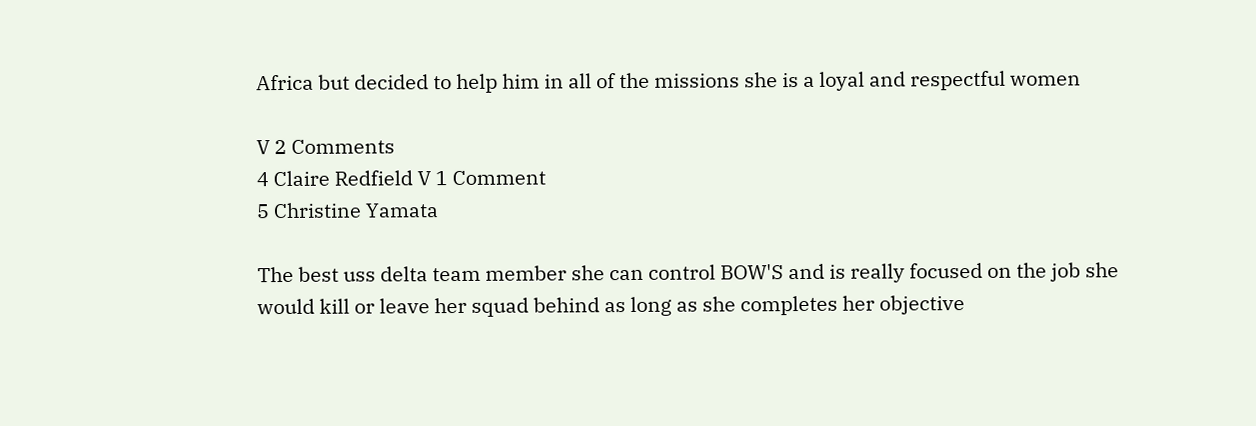Africa but decided to help him in all of the missions she is a loyal and respectful women

V 2 Comments
4 Claire Redfield V 1 Comment
5 Christine Yamata

The best uss delta team member she can control BOW'S and is really focused on the job she would kill or leave her squad behind as long as she completes her objective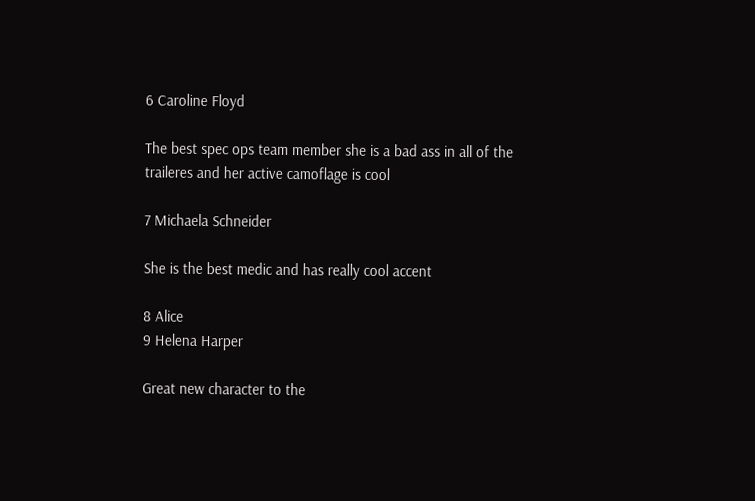6 Caroline Floyd

The best spec ops team member she is a bad ass in all of the traileres and her active camoflage is cool

7 Michaela Schneider

She is the best medic and has really cool accent

8 Alice
9 Helena Harper

Great new character to the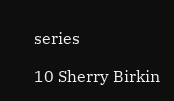series

10 Sherry Birkin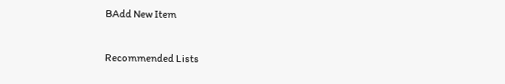BAdd New Item

Recommended Lists